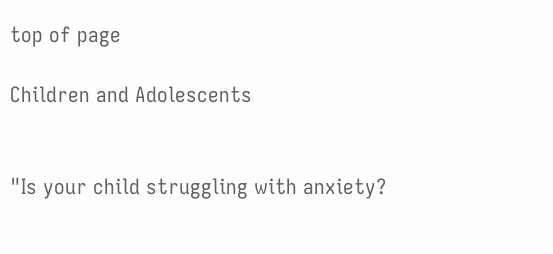top of page

Children and Adolescents


"Is your child struggling with anxiety?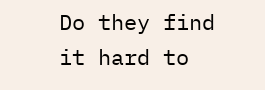Do they find it hard to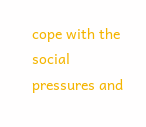cope with the social pressures and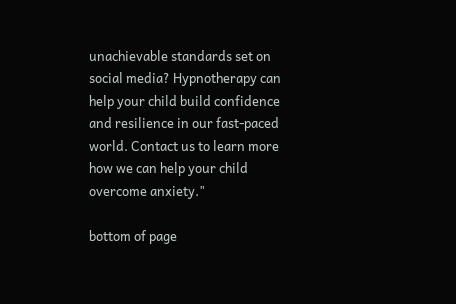unachievable standards set on social media? Hypnotherapy can help your child build confidence and resilience in our fast-paced world. Contact us to learn more how we can help your child overcome anxiety."

bottom of page